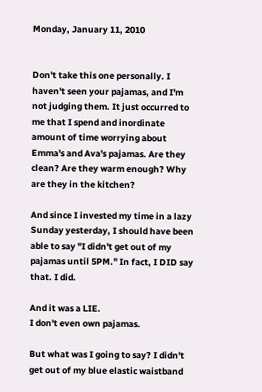Monday, January 11, 2010


Don't take this one personally. I haven't seen your pajamas, and I'm not judging them. It just occurred to me that I spend and inordinate amount of time worrying about Emma's and Ava's pajamas. Are they clean? Are they warm enough? Why are they in the kitchen?

And since I invested my time in a lazy Sunday yesterday, I should have been able to say "I didn't get out of my pajamas until 5PM." In fact, I DID say that. I did.

And it was a LIE.
I don't even own pajamas.

But what was I going to say? I didn't get out of my blue elastic waistband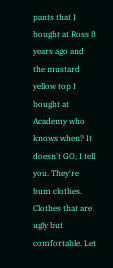pants that I bought at Ross 8 years ago and the mustard yellow top I bought at Academy who knows when? It doesn't GO, I tell you. They're bum clothes. Clothes that are ugly but comfortable. Let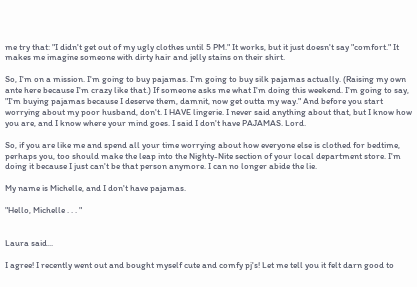me try that: "I didn't get out of my ugly clothes until 5 PM." It works, but it just doesn't say "comfort." It makes me imagine someone with dirty hair and jelly stains on their shirt.

So, I'm on a mission. I'm going to buy pajamas. I'm going to buy silk pajamas actually. (Raising my own ante here because I'm crazy like that.) If someone asks me what I'm doing this weekend. I'm going to say, "I'm buying pajamas because I deserve them, damnit, now get outta my way." And before you start worrying about my poor husband, don't. I HAVE lingerie. I never said anything about that, but I know how you are, and I know where your mind goes. I said I don't have PAJAMAS. Lord.

So, if you are like me and spend all your time worrying about how everyone else is clothed for bedtime, perhaps you, too should make the leap into the Nighty-Nite section of your local department store. I'm doing it because I just can't be that person anymore. I can no longer abide the lie.

My name is Michelle, and I don't have pajamas.

"Hello, Michelle . . . "


Laura said...

I agree! I recently went out and bought myself cute and comfy pj's! Let me tell you it felt darn good to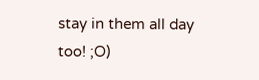stay in them all day too! ;O)